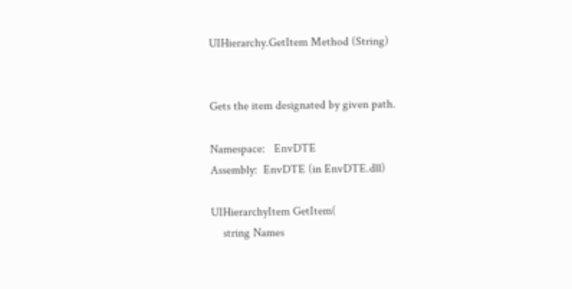UIHierarchy.GetItem Method (String)


Gets the item designated by given path.

Namespace:   EnvDTE
Assembly:  EnvDTE (in EnvDTE.dll)

UIHierarchyItem GetItem(
    string Names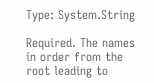Type: System.String

Required. The names in order from the root leading to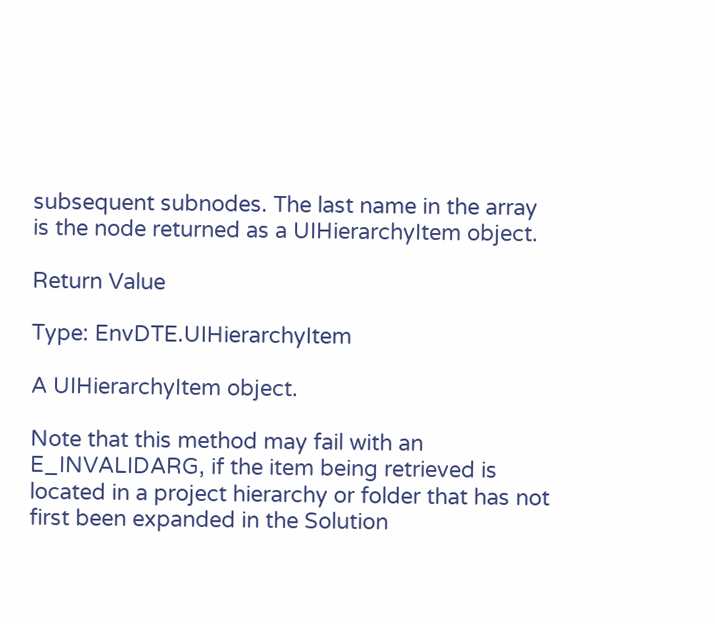subsequent subnodes. The last name in the array is the node returned as a UIHierarchyItem object.

Return Value

Type: EnvDTE.UIHierarchyItem

A UIHierarchyItem object.

Note that this method may fail with an E_INVALIDARG, if the item being retrieved is located in a project hierarchy or folder that has not first been expanded in the Solution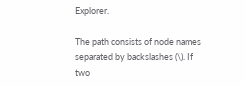Explorer.

The path consists of node names separated by backslashes (\). If two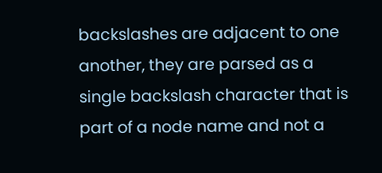backslashes are adjacent to one another, they are parsed as a single backslash character that is part of a node name and not a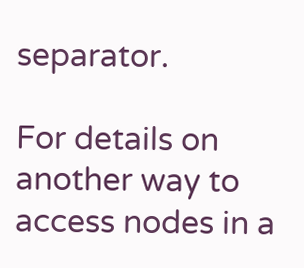separator.

For details on another way to access nodes in a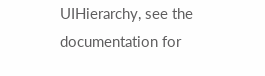UIHierarchy, see the documentation for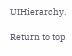UIHierarchy.

Return to top